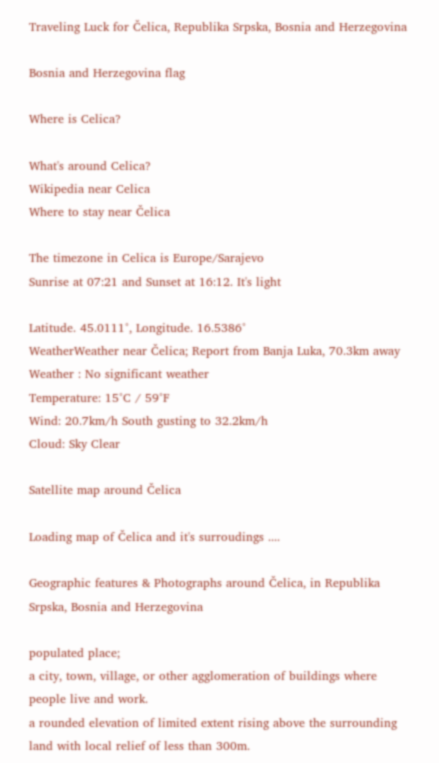Traveling Luck for Čelica, Republika Srpska, Bosnia and Herzegovina

Bosnia and Herzegovina flag

Where is Celica?

What's around Celica?
Wikipedia near Celica
Where to stay near Čelica

The timezone in Celica is Europe/Sarajevo
Sunrise at 07:21 and Sunset at 16:12. It's light

Latitude. 45.0111°, Longitude. 16.5386°
WeatherWeather near Čelica; Report from Banja Luka, 70.3km away
Weather : No significant weather
Temperature: 15°C / 59°F
Wind: 20.7km/h South gusting to 32.2km/h
Cloud: Sky Clear

Satellite map around Čelica

Loading map of Čelica and it's surroudings ....

Geographic features & Photographs around Čelica, in Republika Srpska, Bosnia and Herzegovina

populated place;
a city, town, village, or other agglomeration of buildings where people live and work.
a rounded elevation of limited extent rising above the surrounding land with local relief of less than 300m.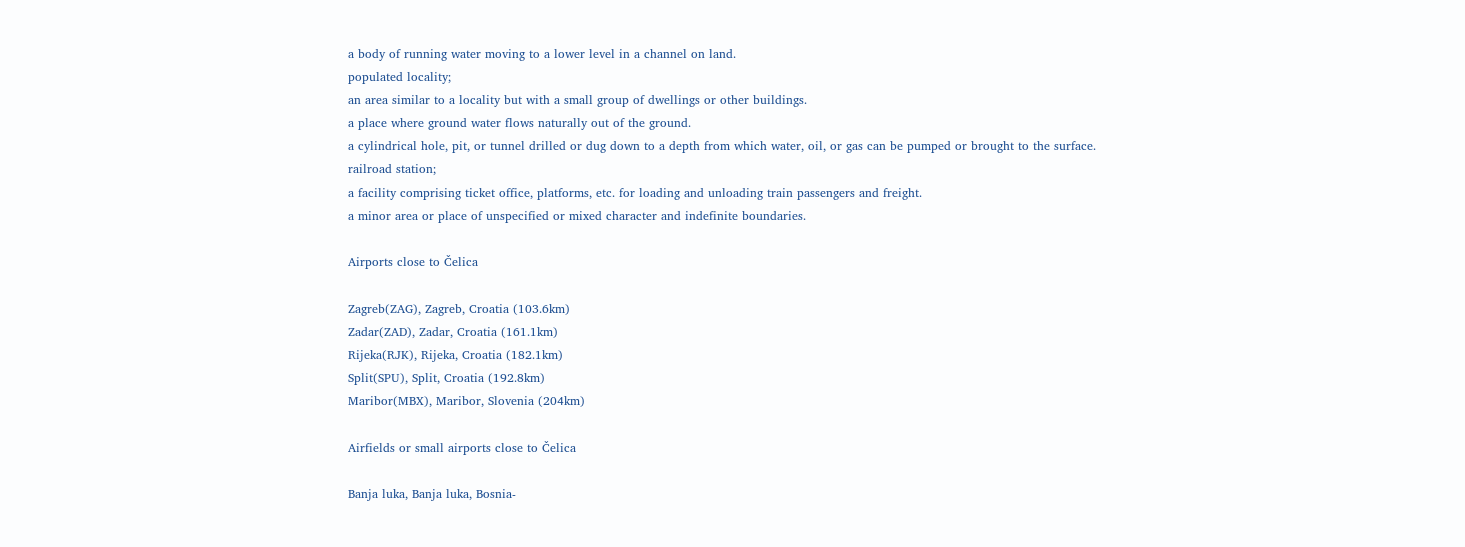a body of running water moving to a lower level in a channel on land.
populated locality;
an area similar to a locality but with a small group of dwellings or other buildings.
a place where ground water flows naturally out of the ground.
a cylindrical hole, pit, or tunnel drilled or dug down to a depth from which water, oil, or gas can be pumped or brought to the surface.
railroad station;
a facility comprising ticket office, platforms, etc. for loading and unloading train passengers and freight.
a minor area or place of unspecified or mixed character and indefinite boundaries.

Airports close to Čelica

Zagreb(ZAG), Zagreb, Croatia (103.6km)
Zadar(ZAD), Zadar, Croatia (161.1km)
Rijeka(RJK), Rijeka, Croatia (182.1km)
Split(SPU), Split, Croatia (192.8km)
Maribor(MBX), Maribor, Slovenia (204km)

Airfields or small airports close to Čelica

Banja luka, Banja luka, Bosnia-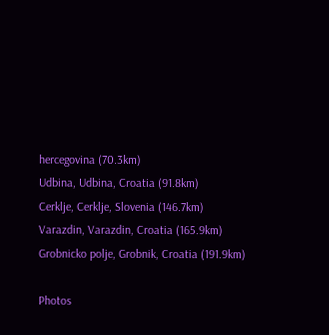hercegovina (70.3km)
Udbina, Udbina, Croatia (91.8km)
Cerklje, Cerklje, Slovenia (146.7km)
Varazdin, Varazdin, Croatia (165.9km)
Grobnicko polje, Grobnik, Croatia (191.9km)

Photos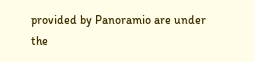provided by Panoramio are under the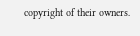copyright of their owners.